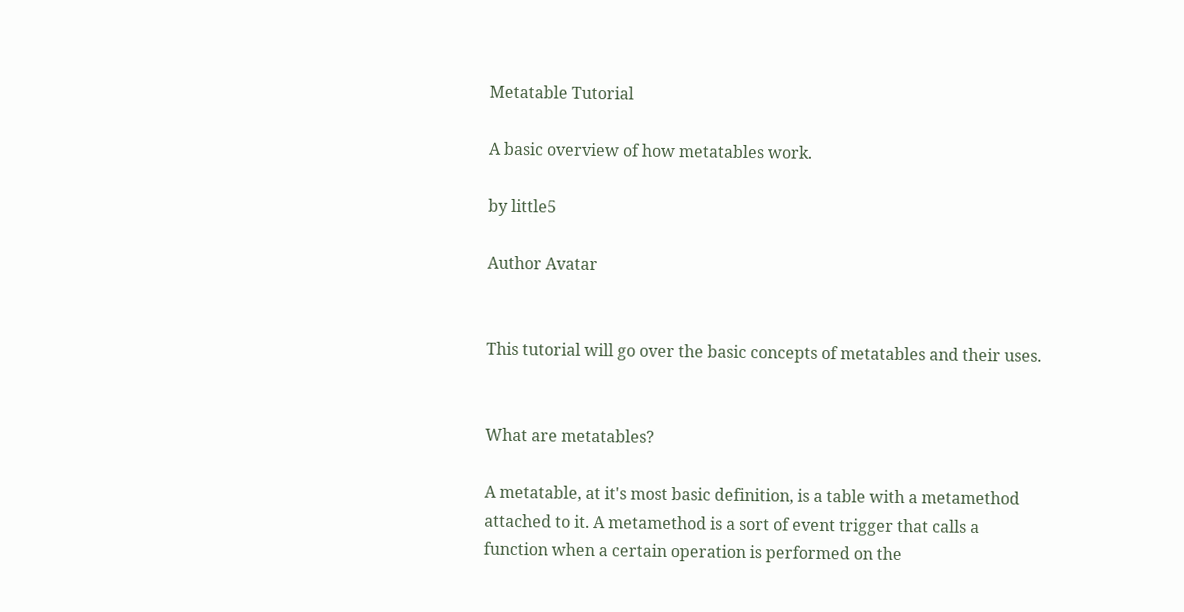Metatable Tutorial

A basic overview of how metatables work.

by little5

Author Avatar


This tutorial will go over the basic concepts of metatables and their uses.


What are metatables?

A metatable, at it's most basic definition, is a table with a metamethod attached to it. A metamethod is a sort of event trigger that calls a function when a certain operation is performed on the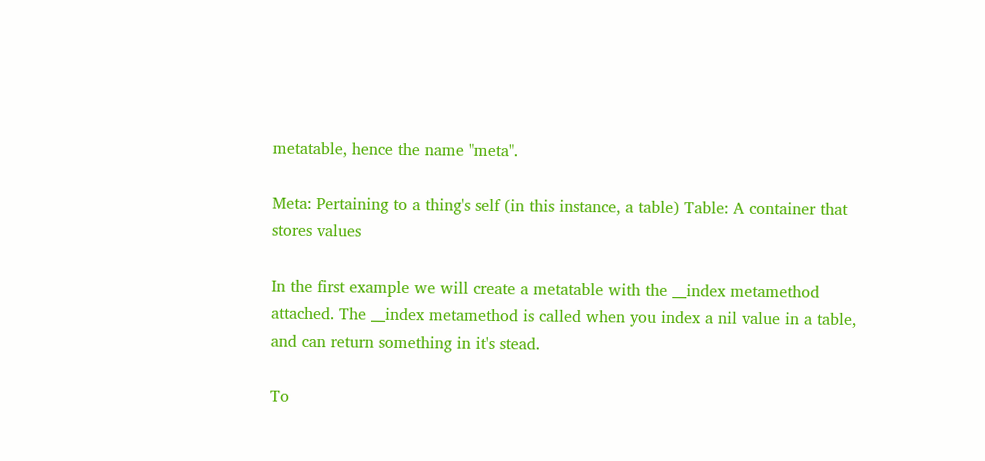metatable, hence the name "meta".

Meta: Pertaining to a thing's self (in this instance, a table) Table: A container that stores values

In the first example we will create a metatable with the __index metamethod attached. The __index metamethod is called when you index a nil value in a table, and can return something in it's stead.

To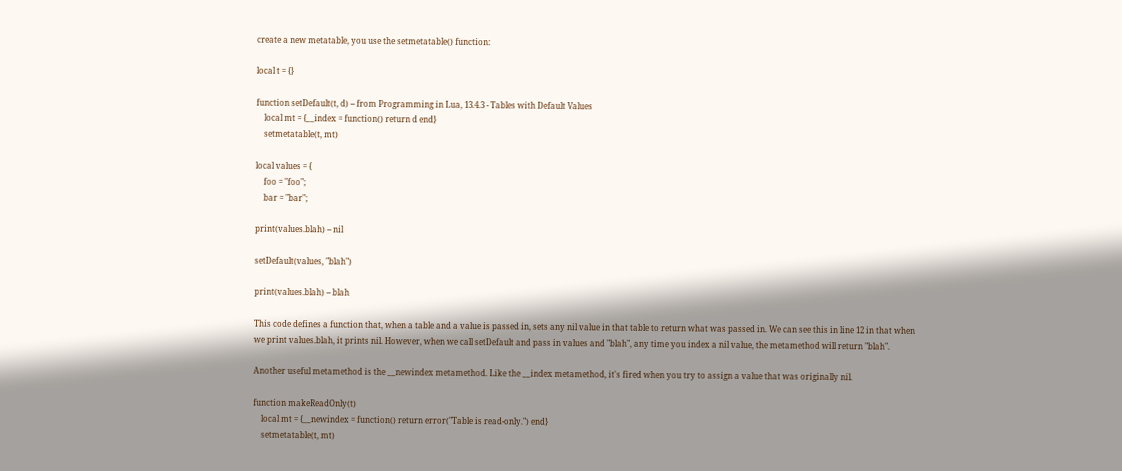create a new metatable, you use the setmetatable() function:

local t = {}

function setDefault(t, d) -- from Programming in Lua, 13.4.3 - Tables with Default Values
    local mt = {__index = function() return d end}
    setmetatable(t, mt)

local values = {
    foo = "foo";
    bar = "bar";

print(values.blah) -- nil

setDefault(values, "blah")

print(values.blah) -- blah

This code defines a function that, when a table and a value is passed in, sets any nil value in that table to return what was passed in. We can see this in line 12 in that when we print values.blah, it prints nil. However, when we call setDefault and pass in values and "blah", any time you index a nil value, the metamethod will return "blah".

Another useful metamethod is the __newindex metamethod. Like the __index metamethod, it's fired when you try to assign a value that was originally nil.

function makeReadOnly(t)
    local mt = {__newindex = function() return error("Table is read-only.") end}
    setmetatable(t, mt)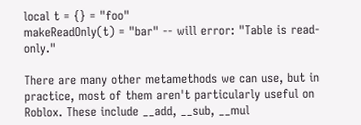local t = {} = "foo"
makeReadOnly(t) = "bar" -- will error: "Table is read-only."

There are many other metamethods we can use, but in practice, most of them aren't particularly useful on Roblox. These include __add, __sub, __mul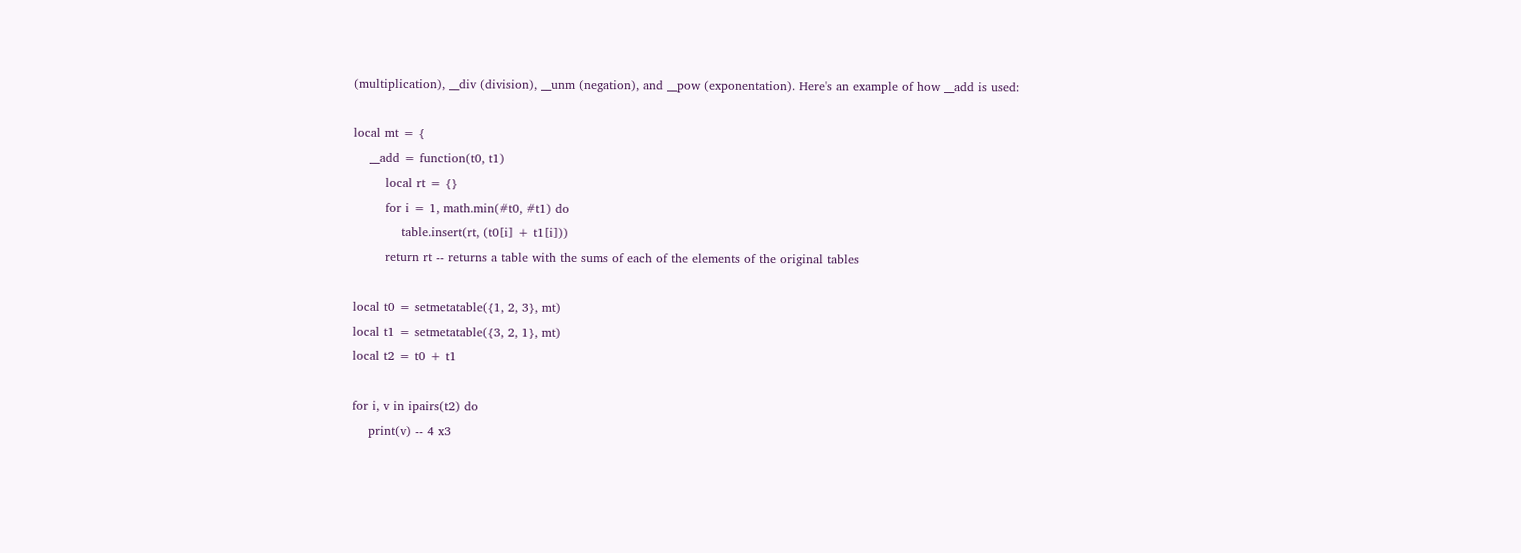(multiplication), __div (division), __unm (negation), and __pow (exponentation). Here's an example of how __add is used:

local mt = {
    __add = function(t0, t1)
        local rt = {}
        for i = 1, math.min(#t0, #t1) do
            table.insert(rt, (t0[i] + t1[i]))
        return rt -- returns a table with the sums of each of the elements of the original tables

local t0 = setmetatable({1, 2, 3}, mt)
local t1 = setmetatable({3, 2, 1}, mt)
local t2 = t0 + t1

for i, v in ipairs(t2) do
    print(v) -- 4 x3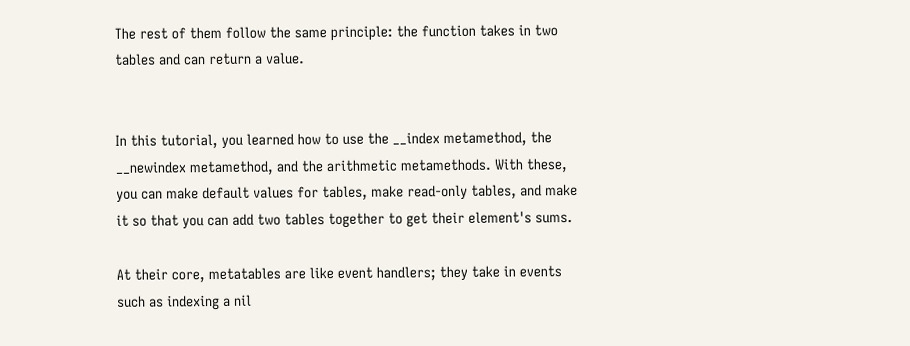The rest of them follow the same principle: the function takes in two tables and can return a value.


In this tutorial, you learned how to use the __index metamethod, the __newindex metamethod, and the arithmetic metamethods. With these, you can make default values for tables, make read-only tables, and make it so that you can add two tables together to get their element's sums.

At their core, metatables are like event handlers; they take in events such as indexing a nil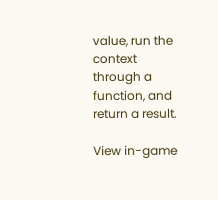value, run the context through a function, and return a result.

View in-game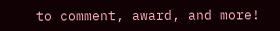to comment, award, and more!